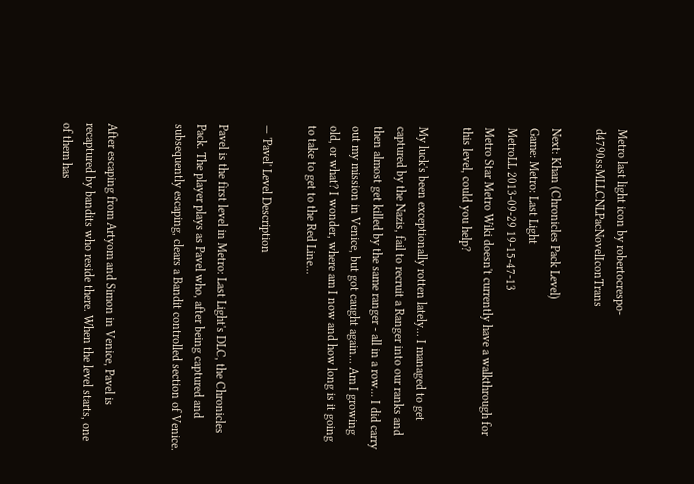Metro last light icon by robertocrespo-d4790ssMLLCNLPacNovelIconTrans

Next: Khan (Chronicles Pack Level)
Game: Metro: Last Light
MetroLL 2013-09-29 19-15-47-13
Metro Star Metro Wiki doesn't currently have a walkthrough for this level, could you help?

My luck's been exceptionally rotten lately... I managed to get captured by the Nazis, fail to recruit a Ranger into our ranks and then almost get killed by the same ranger - all in a row... I did carry out my mission in Venice, but got caught again... Am I growing old, or what? I wonder, where am I now and how long is it going to take to get to the Red Line...

— 'Pavel' Level Description

Pavel is the first level in Metro: Last Light's DLC, the Chronicles Pack. The player plays as Pavel who, after being captured and subsequently escaping, clears a Bandit controlled section of Venice.


After escaping from Artyom and Simon in Venice, Pavel is recaptured by bandits who reside there. When the level starts, one of them has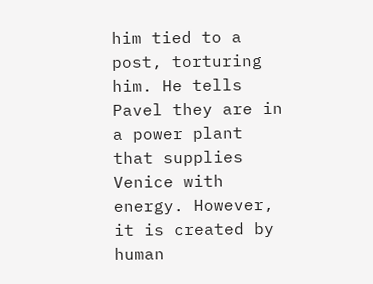him tied to a post, torturing him. He tells Pavel they are in a power plant that supplies Venice with energy. However, it is created by human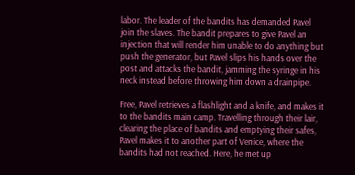labor. The leader of the bandits has demanded Pavel join the slaves. The bandit prepares to give Pavel an injection that will render him unable to do anything but push the generator, but Pavel slips his hands over the post and attacks the bandit, jamming the syringe in his neck instead before throwing him down a drainpipe.

Free, Pavel retrieves a flashlight and a knife, and makes it to the bandits main camp. Travelling through their lair, clearing the place of bandits and emptying their safes, Pavel makes it to another part of Venice, where the bandits had not reached. Here, he met up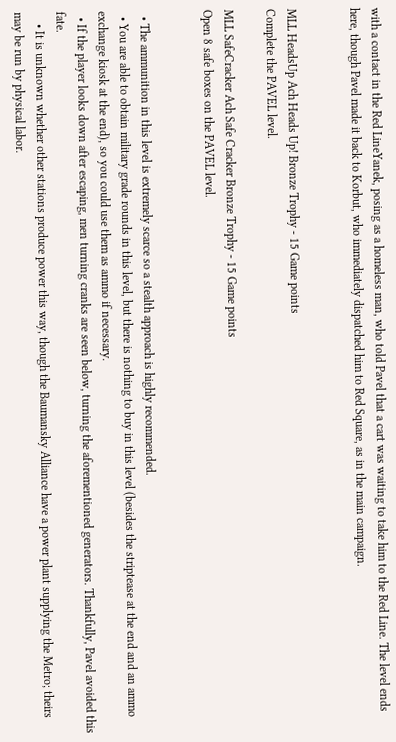with a contact in the Red LineYanek, posing as a homeless man, who told Pavel that a cart was waiting to take him to the Red Line. The level ends here, though Pavel made it back to Korbut, who immediately dispatched him to Red Square, as in the main campaign.


MLL HeadsUp Ach Heads Up! Bronze Trophy - 15 Game points
Complete the PAVEL level.

MLL SafeCracker Ach Safe Cracker Bronze Trophy - 15 Game points
Open 8 safe boxes on the PAVEL level.


  • The ammunition in this level is extremely scarce so a stealth approach is highly recommended.
  • You are able to obtain military grade rounds in this level, but there is nothing to buy in this level (besides the striptease at the end and an ammo exchange kiosk at the end), so you could use them as ammo if necessary.
  • If the player looks down after escaping, men turning cranks are seen below, turning the aforementioned generators. Thankfully, Pavel avoided this fate.
    • It is unknown whether other stations produce power this way, though the Baumansky Alliance have a power plant supplying the Metro; theirs may be run by physical labor.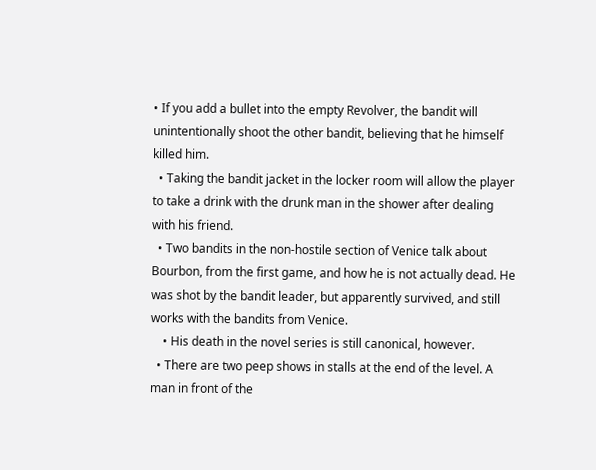• If you add a bullet into the empty Revolver, the bandit will unintentionally shoot the other bandit, believing that he himself killed him.
  • Taking the bandit jacket in the locker room will allow the player to take a drink with the drunk man in the shower after dealing with his friend.
  • Two bandits in the non-hostile section of Venice talk about Bourbon, from the first game, and how he is not actually dead. He was shot by the bandit leader, but apparently survived, and still works with the bandits from Venice.
    • His death in the novel series is still canonical, however.
  • There are two peep shows in stalls at the end of the level. A man in front of the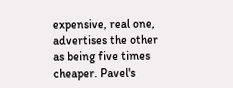expensive, real one, advertises the other as being five times cheaper. Pavel's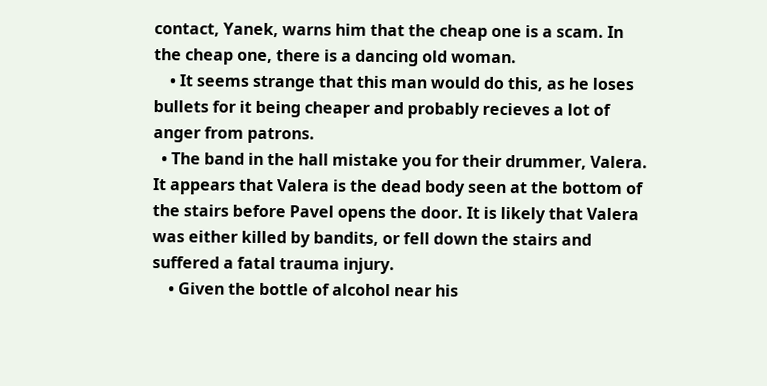contact, Yanek, warns him that the cheap one is a scam. In the cheap one, there is a dancing old woman.
    • It seems strange that this man would do this, as he loses bullets for it being cheaper and probably recieves a lot of anger from patrons.
  • The band in the hall mistake you for their drummer, Valera. It appears that Valera is the dead body seen at the bottom of the stairs before Pavel opens the door. It is likely that Valera was either killed by bandits, or fell down the stairs and suffered a fatal trauma injury.
    • Given the bottle of alcohol near his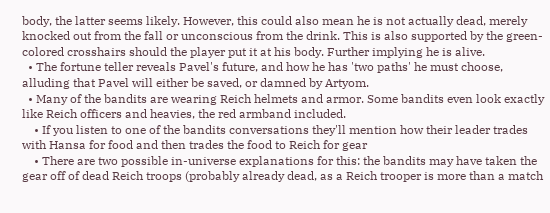body, the latter seems likely. However, this could also mean he is not actually dead, merely knocked out from the fall or unconscious from the drink. This is also supported by the green-colored crosshairs should the player put it at his body. Further implying he is alive.
  • The fortune teller reveals Pavel's future, and how he has 'two paths' he must choose, alluding that Pavel will either be saved, or damned by Artyom.
  • Many of the bandits are wearing Reich helmets and armor. Some bandits even look exactly like Reich officers and heavies, the red armband included.
    • If you listen to one of the bandits conversations they'll mention how their leader trades with Hansa for food and then trades the food to Reich for gear
    • There are two possible in-universe explanations for this: the bandits may have taken the gear off of dead Reich troops (probably already dead, as a Reich trooper is more than a match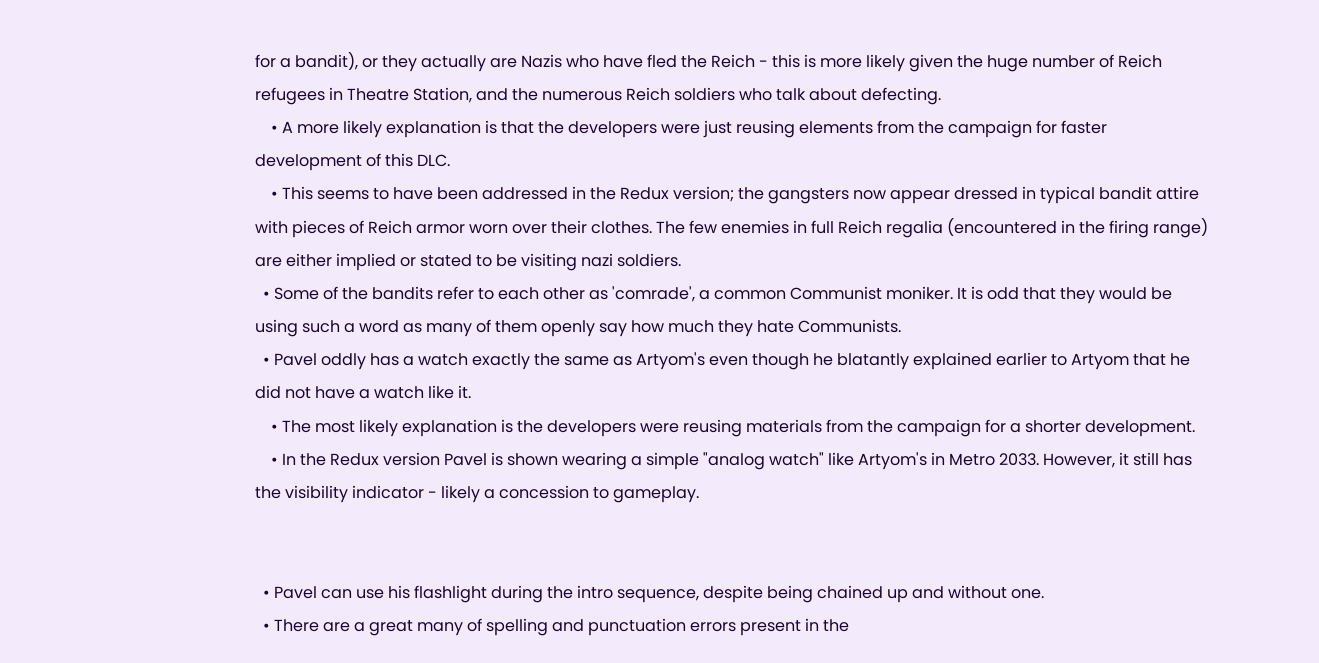for a bandit), or they actually are Nazis who have fled the Reich - this is more likely given the huge number of Reich refugees in Theatre Station, and the numerous Reich soldiers who talk about defecting.
    • A more likely explanation is that the developers were just reusing elements from the campaign for faster development of this DLC.
    • This seems to have been addressed in the Redux version; the gangsters now appear dressed in typical bandit attire with pieces of Reich armor worn over their clothes. The few enemies in full Reich regalia (encountered in the firing range) are either implied or stated to be visiting nazi soldiers.
  • Some of the bandits refer to each other as 'comrade', a common Communist moniker. It is odd that they would be using such a word as many of them openly say how much they hate Communists.
  • Pavel oddly has a watch exactly the same as Artyom's even though he blatantly explained earlier to Artyom that he did not have a watch like it.
    • The most likely explanation is the developers were reusing materials from the campaign for a shorter development.
    • In the Redux version Pavel is shown wearing a simple "analog watch" like Artyom's in Metro 2033. However, it still has the visibility indicator - likely a concession to gameplay.


  • Pavel can use his flashlight during the intro sequence, despite being chained up and without one.
  • There are a great many of spelling and punctuation errors present in the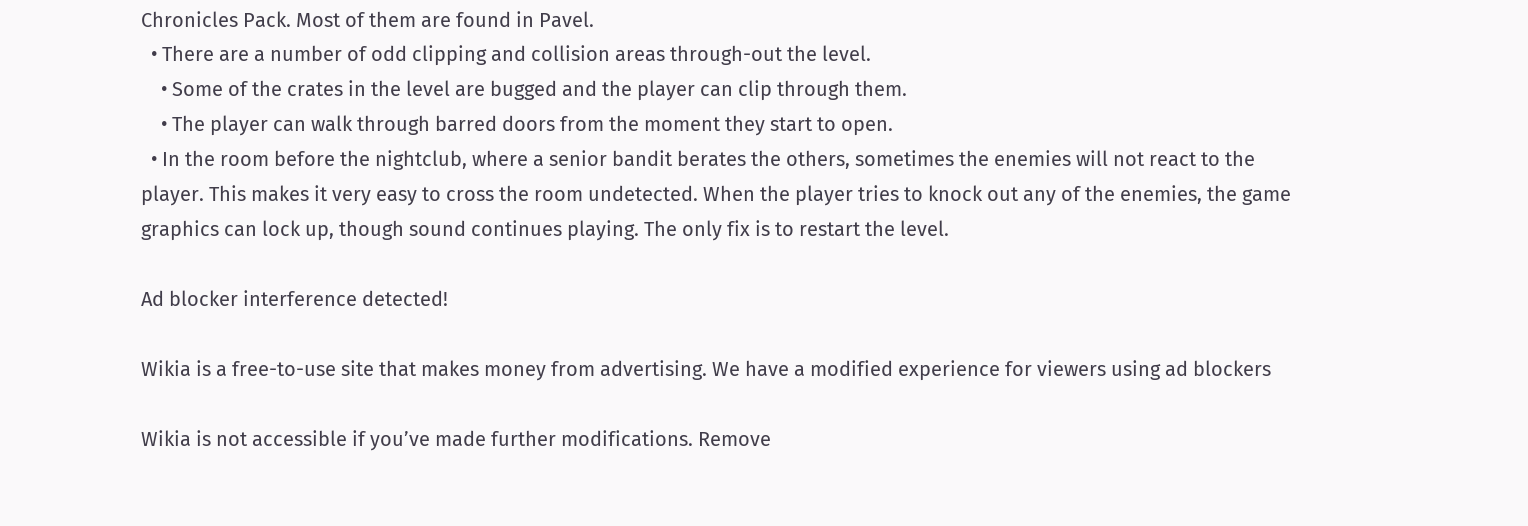Chronicles Pack. Most of them are found in Pavel.
  • There are a number of odd clipping and collision areas through-out the level.
    • Some of the crates in the level are bugged and the player can clip through them.
    • The player can walk through barred doors from the moment they start to open.
  • In the room before the nightclub, where a senior bandit berates the others, sometimes the enemies will not react to the player. This makes it very easy to cross the room undetected. When the player tries to knock out any of the enemies, the game graphics can lock up, though sound continues playing. The only fix is to restart the level.

Ad blocker interference detected!

Wikia is a free-to-use site that makes money from advertising. We have a modified experience for viewers using ad blockers

Wikia is not accessible if you’ve made further modifications. Remove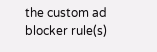the custom ad blocker rule(s)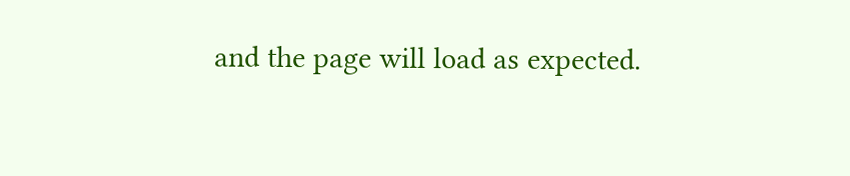and the page will load as expected.